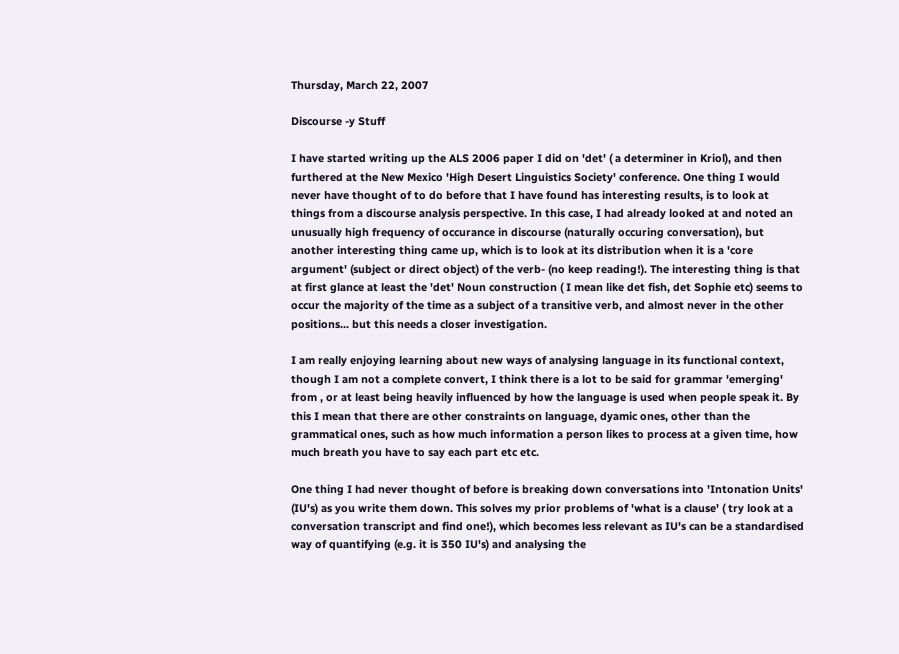Thursday, March 22, 2007

Discourse -y Stuff

I have started writing up the ALS 2006 paper I did on 'det' ( a determiner in Kriol), and then furthered at the New Mexico 'High Desert Linguistics Society' conference. One thing I would never have thought of to do before that I have found has interesting results, is to look at things from a discourse analysis perspective. In this case, I had already looked at and noted an unusually high frequency of occurance in discourse (naturally occuring conversation), but another interesting thing came up, which is to look at its distribution when it is a 'core argument' (subject or direct object) of the verb- (no keep reading!). The interesting thing is that at first glance at least the 'det' Noun construction ( I mean like det fish, det Sophie etc) seems to occur the majority of the time as a subject of a transitive verb, and almost never in the other positions... but this needs a closer investigation.

I am really enjoying learning about new ways of analysing language in its functional context, though I am not a complete convert, I think there is a lot to be said for grammar 'emerging' from , or at least being heavily influenced by how the language is used when people speak it. By this I mean that there are other constraints on language, dyamic ones, other than the grammatical ones, such as how much information a person likes to process at a given time, how much breath you have to say each part etc etc.

One thing I had never thought of before is breaking down conversations into 'Intonation Units' (IU's) as you write them down. This solves my prior problems of 'what is a clause' ( try look at a conversation transcript and find one!), which becomes less relevant as IU's can be a standardised way of quantifying (e.g. it is 350 IU's) and analysing the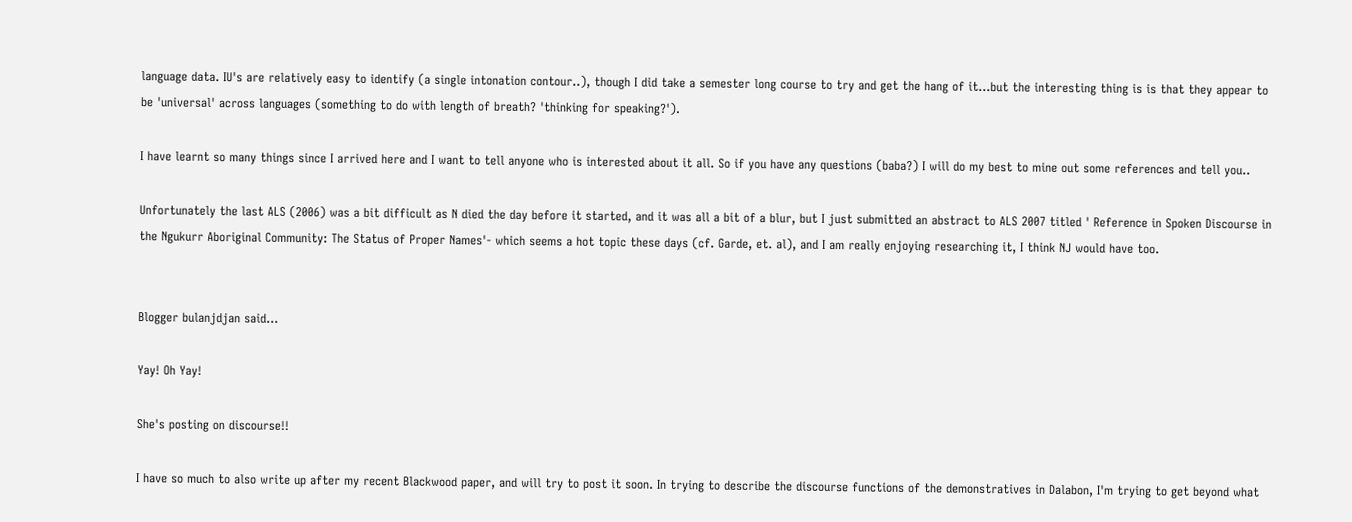language data. IU's are relatively easy to identify (a single intonation contour..), though I did take a semester long course to try and get the hang of it...but the interesting thing is is that they appear to be 'universal' across languages (something to do with length of breath? 'thinking for speaking?').

I have learnt so many things since I arrived here and I want to tell anyone who is interested about it all. So if you have any questions (baba?) I will do my best to mine out some references and tell you..

Unfortunately the last ALS (2006) was a bit difficult as N died the day before it started, and it was all a bit of a blur, but I just submitted an abstract to ALS 2007 titled ' Reference in Spoken Discourse in the Ngukurr Aboriginal Community: The Status of Proper Names'- which seems a hot topic these days (cf. Garde, et. al), and I am really enjoying researching it, I think NJ would have too.


Blogger bulanjdjan said...

Yay! Oh Yay!

She's posting on discourse!!

I have so much to also write up after my recent Blackwood paper, and will try to post it soon. In trying to describe the discourse functions of the demonstratives in Dalabon, I'm trying to get beyond what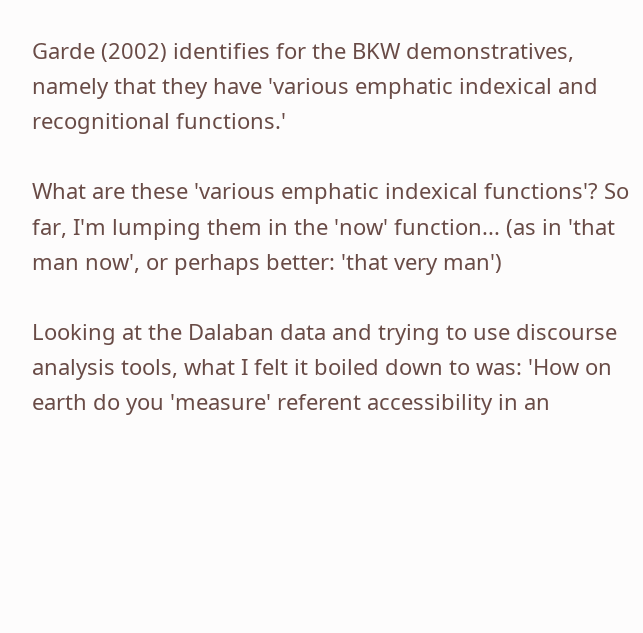Garde (2002) identifies for the BKW demonstratives, namely that they have 'various emphatic indexical and recognitional functions.'

What are these 'various emphatic indexical functions'? So far, I'm lumping them in the 'now' function... (as in 'that man now', or perhaps better: 'that very man')

Looking at the Dalaban data and trying to use discourse analysis tools, what I felt it boiled down to was: 'How on earth do you 'measure' referent accessibility in an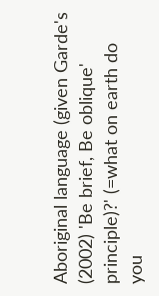Aboriginal language (given Garde's (2002) 'Be brief, Be oblique' principle)?' (=what on earth do you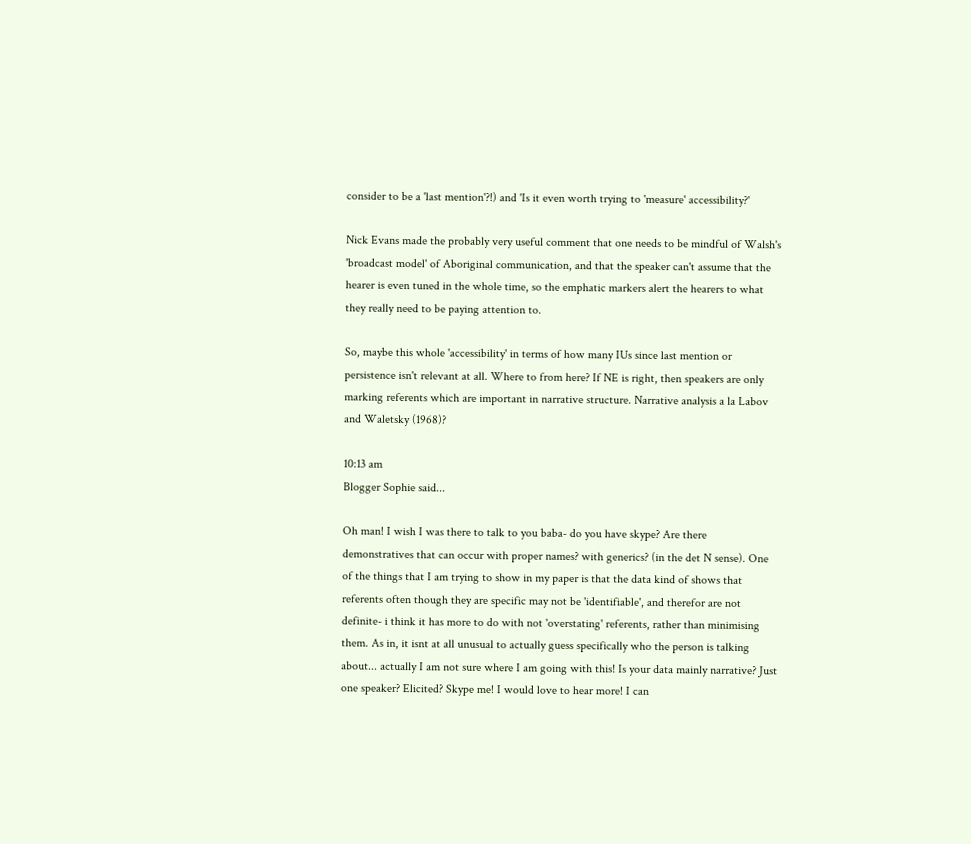consider to be a 'last mention'?!) and 'Is it even worth trying to 'measure' accessibility?'

Nick Evans made the probably very useful comment that one needs to be mindful of Walsh's 'broadcast model' of Aboriginal communication, and that the speaker can't assume that the hearer is even tuned in the whole time, so the emphatic markers alert the hearers to what they really need to be paying attention to.

So, maybe this whole 'accessibility' in terms of how many IUs since last mention or persistence isn't relevant at all. Where to from here? If NE is right, then speakers are only marking referents which are important in narrative structure. Narrative analysis a la Labov and Waletsky (1968)?

10:13 am
Blogger Sophie said...

Oh man! I wish I was there to talk to you baba- do you have skype? Are there demonstratives that can occur with proper names? with generics? (in the det N sense). One of the things that I am trying to show in my paper is that the data kind of shows that referents often though they are specific may not be 'identifiable', and therefor are not definite- i think it has more to do with not 'overstating' referents, rather than minimising them. As in, it isnt at all unusual to actually guess specifically who the person is talking about... actually I am not sure where I am going with this! Is your data mainly narrative? Just one speaker? Elicited? Skype me! I would love to hear more! I can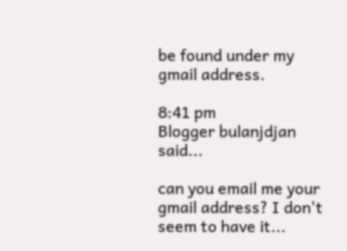be found under my gmail address.

8:41 pm
Blogger bulanjdjan said...

can you email me your gmail address? I don't seem to have it...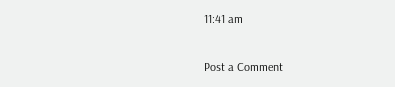11:41 am

Post a Comment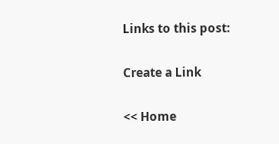Links to this post:

Create a Link

<< Home